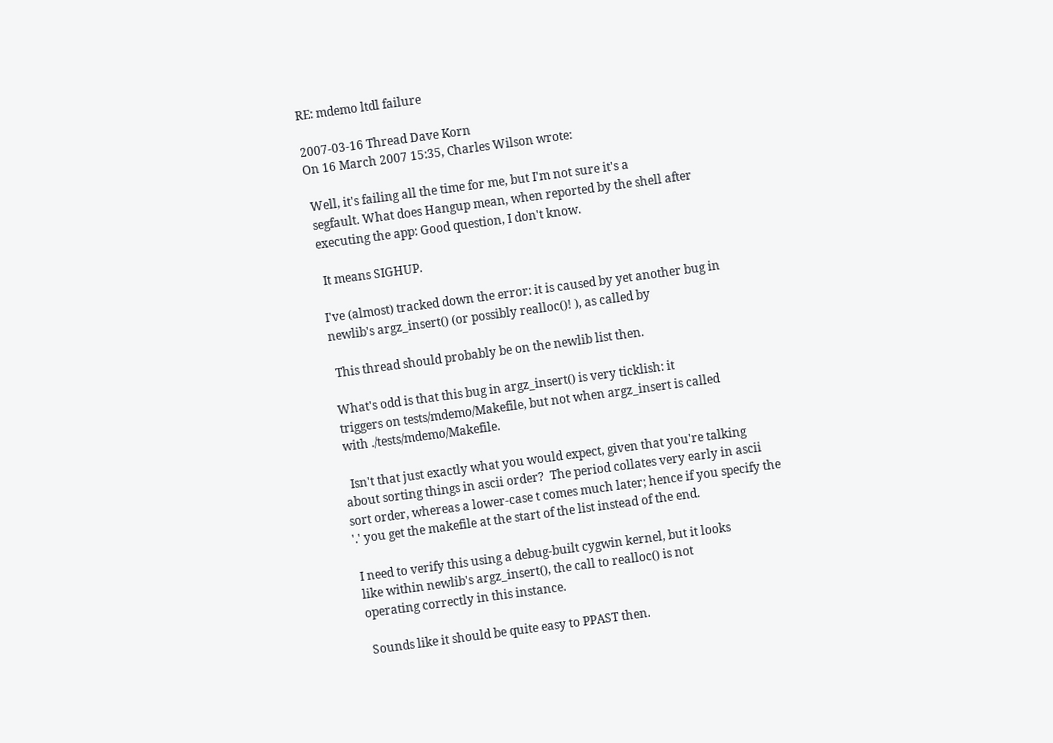RE: mdemo ltdl failure

2007-03-16 Thread Dave Korn
On 16 March 2007 15:35, Charles Wilson wrote:

 Well, it's failing all the time for me, but I'm not sure it's a
 segfault. What does Hangup mean, when reported by the shell after
 executing the app: Good question, I don't know.

  It means SIGHUP.

 I've (almost) tracked down the error: it is caused by yet another bug in
 newlib's argz_insert() (or possibly realloc()! ), as called by

  This thread should probably be on the newlib list then.

 What's odd is that this bug in argz_insert() is very ticklish: it
 triggers on tests/mdemo/Makefile, but not when argz_insert is called
 with ./tests/mdemo/Makefile.

  Isn't that just exactly what you would expect, given that you're talking
about sorting things in ascii order?  The period collates very early in ascii
sort order, whereas a lower-case t comes much later; hence if you specify the
'.' you get the makefile at the start of the list instead of the end.

 I need to verify this using a debug-built cygwin kernel, but it looks
 like within newlib's argz_insert(), the call to realloc() is not
 operating correctly in this instance.

  Sounds like it should be quite easy to PPAST then.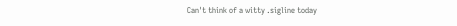Can't think of a witty .sigline today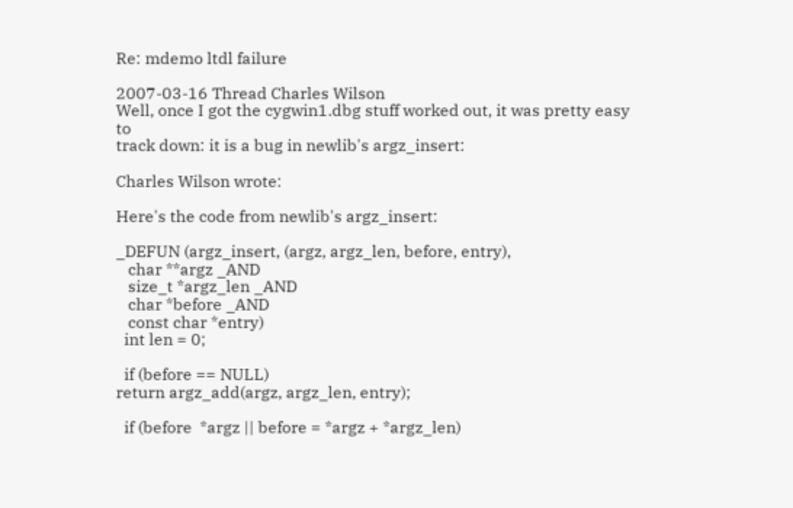Re: mdemo ltdl failure

2007-03-16 Thread Charles Wilson
Well, once I got the cygwin1.dbg stuff worked out, it was pretty easy to
track down: it is a bug in newlib's argz_insert:

Charles Wilson wrote:

Here's the code from newlib's argz_insert:

_DEFUN (argz_insert, (argz, argz_len, before, entry),
   char **argz _AND
   size_t *argz_len _AND
   char *before _AND
   const char *entry)
  int len = 0;

  if (before == NULL)
return argz_add(argz, argz_len, entry);

  if (before  *argz || before = *argz + *argz_len)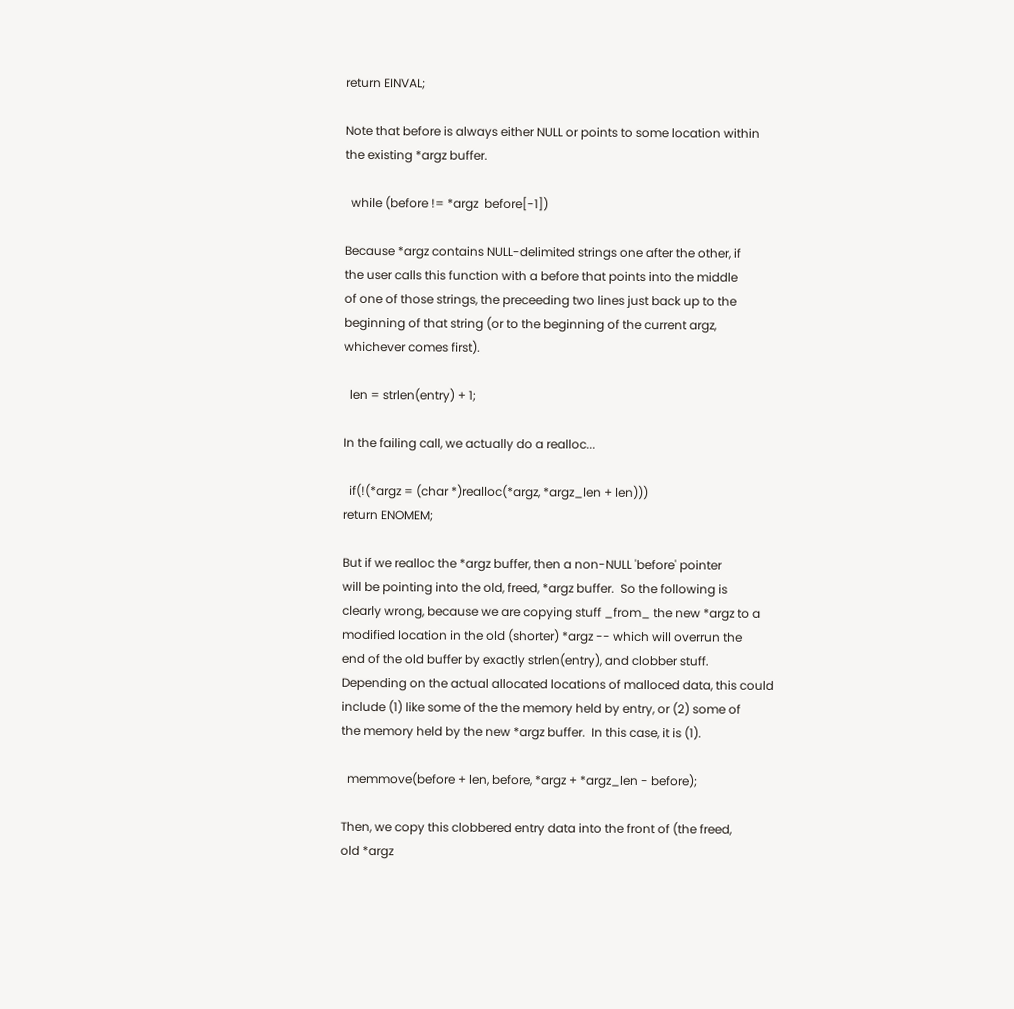return EINVAL;

Note that before is always either NULL or points to some location within
the existing *argz buffer.

  while (before != *argz  before[-1])

Because *argz contains NULL-delimited strings one after the other, if
the user calls this function with a before that points into the middle
of one of those strings, the preceeding two lines just back up to the
beginning of that string (or to the beginning of the current argz,
whichever comes first).

  len = strlen(entry) + 1;

In the failing call, we actually do a realloc...

  if(!(*argz = (char *)realloc(*argz, *argz_len + len)))
return ENOMEM;

But if we realloc the *argz buffer, then a non-NULL 'before' pointer
will be pointing into the old, freed, *argz buffer.  So the following is
clearly wrong, because we are copying stuff _from_ the new *argz to a
modified location in the old (shorter) *argz -- which will overrun the
end of the old buffer by exactly strlen(entry), and clobber stuff.
Depending on the actual allocated locations of malloced data, this could
include (1) like some of the the memory held by entry, or (2) some of
the memory held by the new *argz buffer.  In this case, it is (1).

  memmove(before + len, before, *argz + *argz_len - before);

Then, we copy this clobbered entry data into the front of (the freed,
old *argz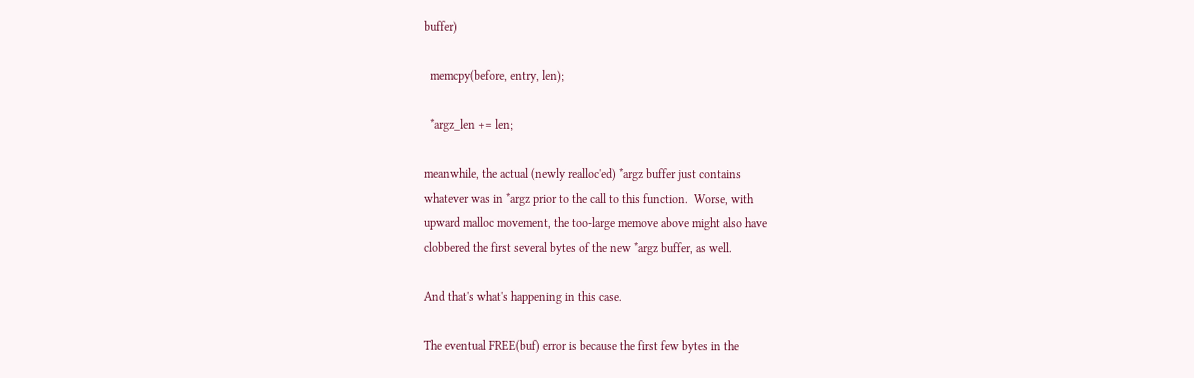buffer)

  memcpy(before, entry, len);

  *argz_len += len;

meanwhile, the actual (newly realloc'ed) *argz buffer just contains
whatever was in *argz prior to the call to this function.  Worse, with
upward malloc movement, the too-large memove above might also have
clobbered the first several bytes of the new *argz buffer, as well.

And that's what's happening in this case.

The eventual FREE(buf) error is because the first few bytes in the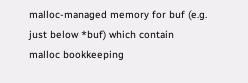malloc-managed memory for buf (e.g. just below *buf) which contain
malloc bookkeeping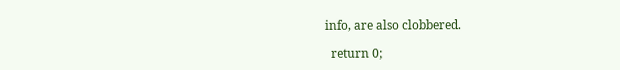info, are also clobbered.

  return 0;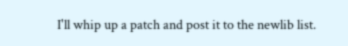I'll whip up a patch and post it to the newlib list.